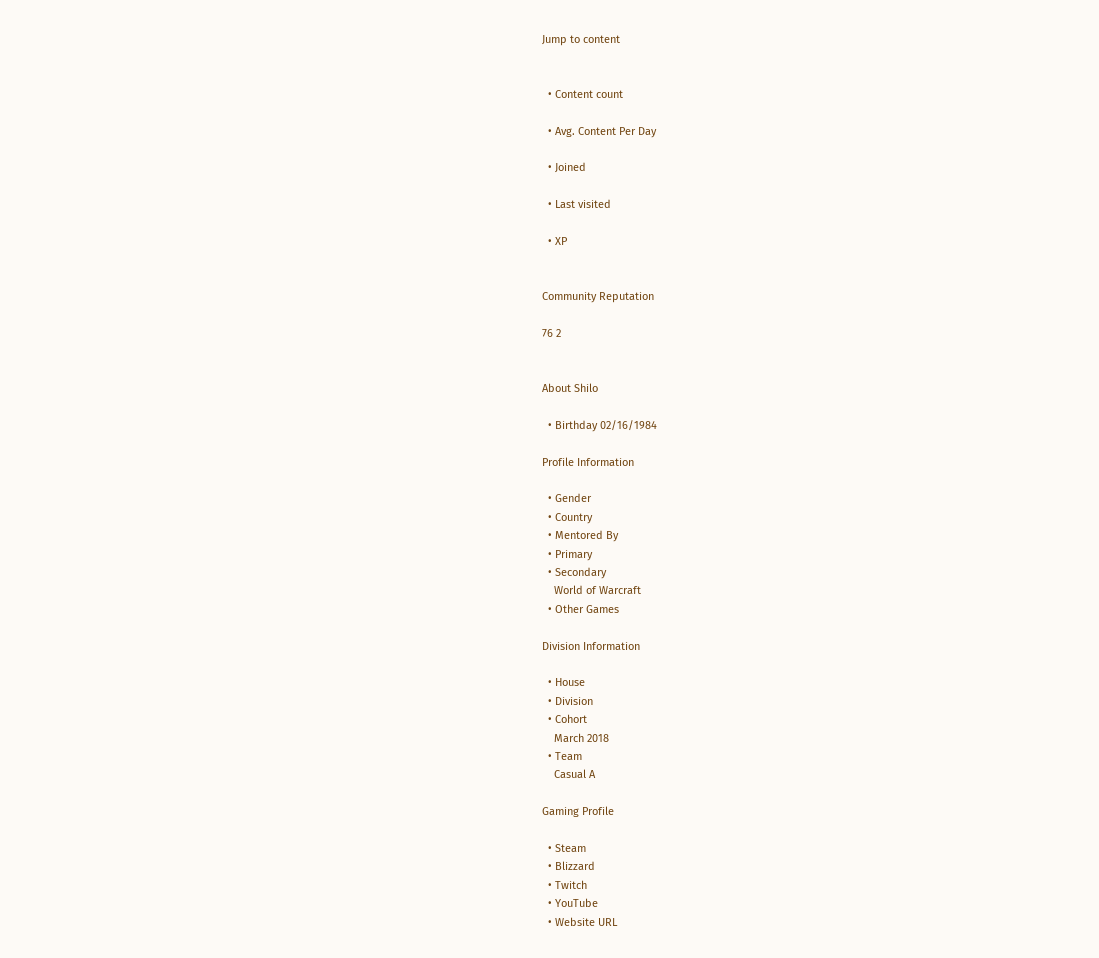Jump to content


  • Content count

  • Avg. Content Per Day

  • Joined

  • Last visited

  • XP


Community Reputation

76 2


About Shilo

  • Birthday 02/16/1984

Profile Information

  • Gender
  • Country
  • Mentored By
  • Primary
  • Secondary
    World of Warcraft
  • Other Games

Division Information

  • House
  • Division
  • Cohort
    March 2018
  • Team
    Casual A

Gaming Profile

  • Steam
  • Blizzard
  • Twitch
  • YouTube
  • Website URL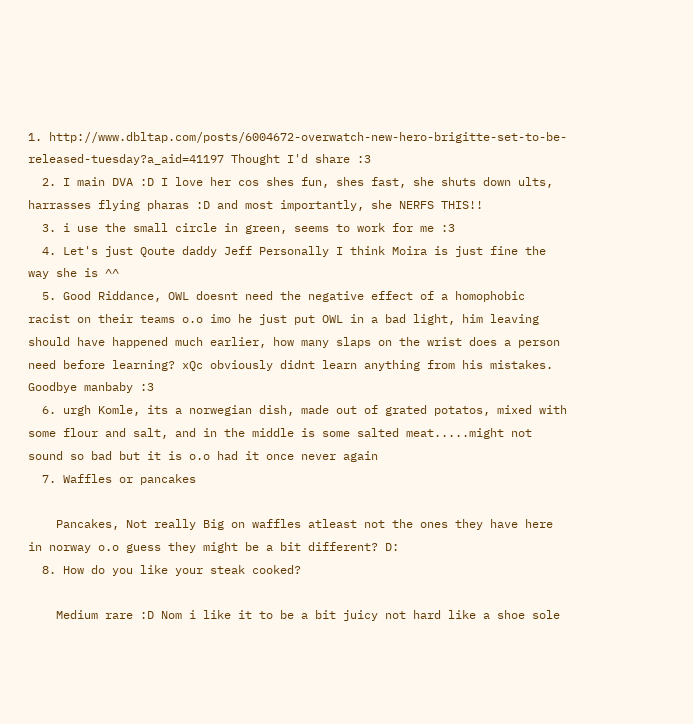1. http://www.dbltap.com/posts/6004672-overwatch-new-hero-brigitte-set-to-be-released-tuesday?a_aid=41197 Thought I'd share :3
  2. I main DVA :D I love her cos shes fun, shes fast, she shuts down ults, harrasses flying pharas :D and most importantly, she NERFS THIS!!
  3. i use the small circle in green, seems to work for me :3
  4. Let's just Qoute daddy Jeff Personally I think Moira is just fine the way she is ^^
  5. Good Riddance, OWL doesnt need the negative effect of a homophobic racist on their teams o.o imo he just put OWL in a bad light, him leaving should have happened much earlier, how many slaps on the wrist does a person need before learning? xQc obviously didnt learn anything from his mistakes. Goodbye manbaby :3
  6. urgh Komle, its a norwegian dish, made out of grated potatos, mixed with some flour and salt, and in the middle is some salted meat.....might not sound so bad but it is o.o had it once never again
  7. Waffles or pancakes

    Pancakes, Not really Big on waffles atleast not the ones they have here in norway o.o guess they might be a bit different? D:
  8. How do you like your steak cooked?

    Medium rare :D Nom i like it to be a bit juicy not hard like a shoe sole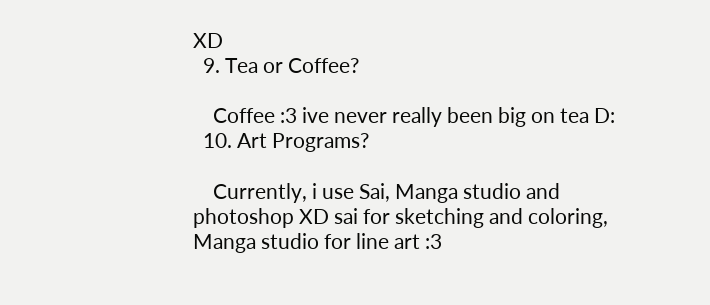XD
  9. Tea or Coffee?

    Coffee :3 ive never really been big on tea D:
  10. Art Programs?

    Currently, i use Sai, Manga studio and photoshop XD sai for sketching and coloring, Manga studio for line art :3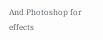And Photoshop for effects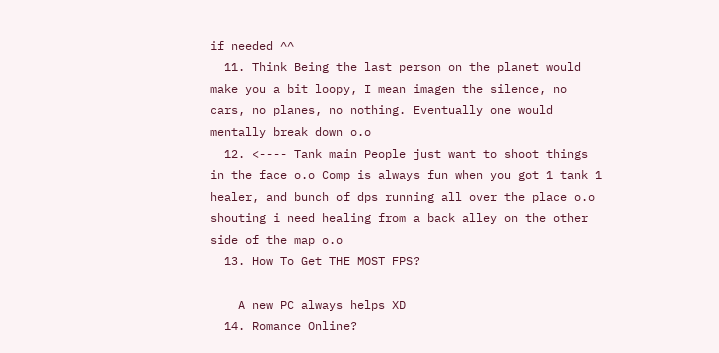if needed ^^
  11. Think Being the last person on the planet would make you a bit loopy, I mean imagen the silence, no cars, no planes, no nothing. Eventually one would mentally break down o.o
  12. <---- Tank main People just want to shoot things in the face o.o Comp is always fun when you got 1 tank 1 healer, and bunch of dps running all over the place o.o shouting i need healing from a back alley on the other side of the map o.o
  13. How To Get THE MOST FPS?

    A new PC always helps XD
  14. Romance Online?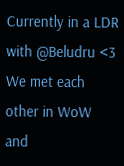Currently in a LDR with @Beludru <3 We met each other in WoW and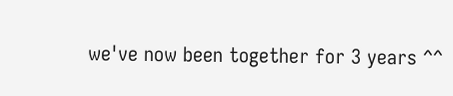we've now been together for 3 years ^^